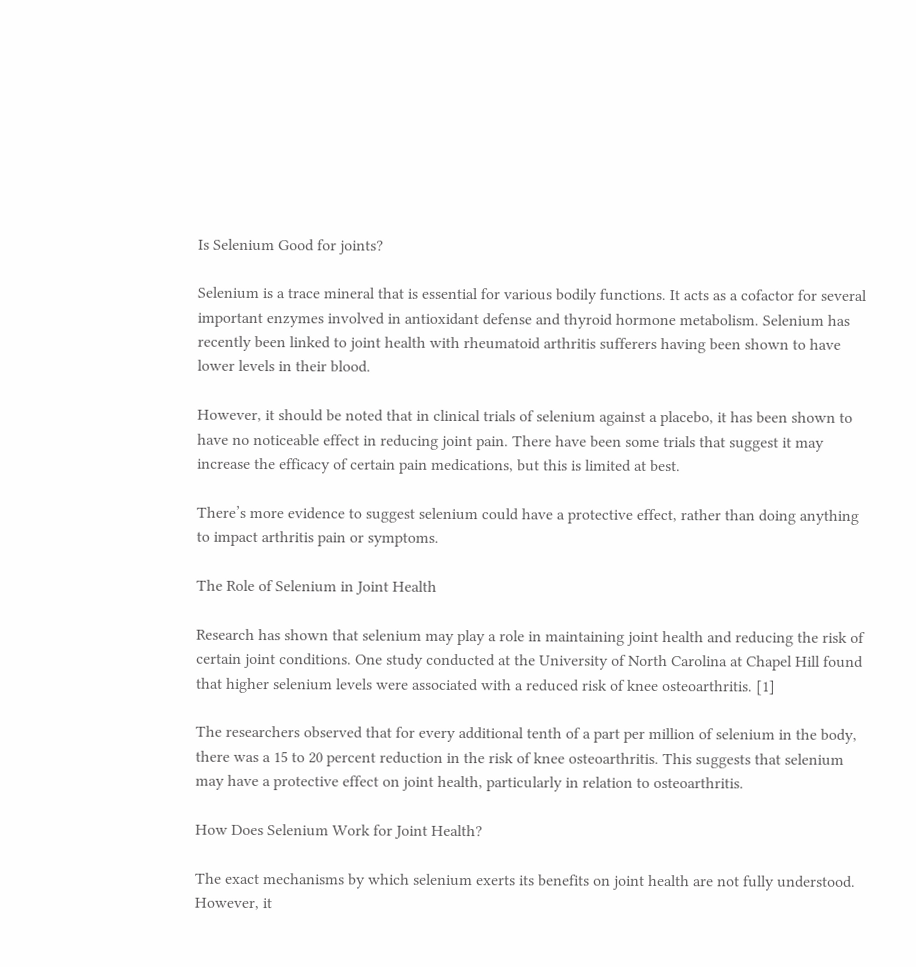Is Selenium Good for joints?

Selenium is a trace mineral that is essential for various bodily functions. It acts as a cofactor for several important enzymes involved in antioxidant defense and thyroid hormone metabolism. Selenium has recently been linked to joint health with rheumatoid arthritis sufferers having been shown to have lower levels in their blood.

However, it should be noted that in clinical trials of selenium against a placebo, it has been shown to have no noticeable effect in reducing joint pain. There have been some trials that suggest it may increase the efficacy of certain pain medications, but this is limited at best.

There’s more evidence to suggest selenium could have a protective effect, rather than doing anything to impact arthritis pain or symptoms.

The Role of Selenium in Joint Health

Research has shown that selenium may play a role in maintaining joint health and reducing the risk of certain joint conditions. One study conducted at the University of North Carolina at Chapel Hill found that higher selenium levels were associated with a reduced risk of knee osteoarthritis. [1]

The researchers observed that for every additional tenth of a part per million of selenium in the body, there was a 15 to 20 percent reduction in the risk of knee osteoarthritis. This suggests that selenium may have a protective effect on joint health, particularly in relation to osteoarthritis.

How Does Selenium Work for Joint Health?

The exact mechanisms by which selenium exerts its benefits on joint health are not fully understood. However, it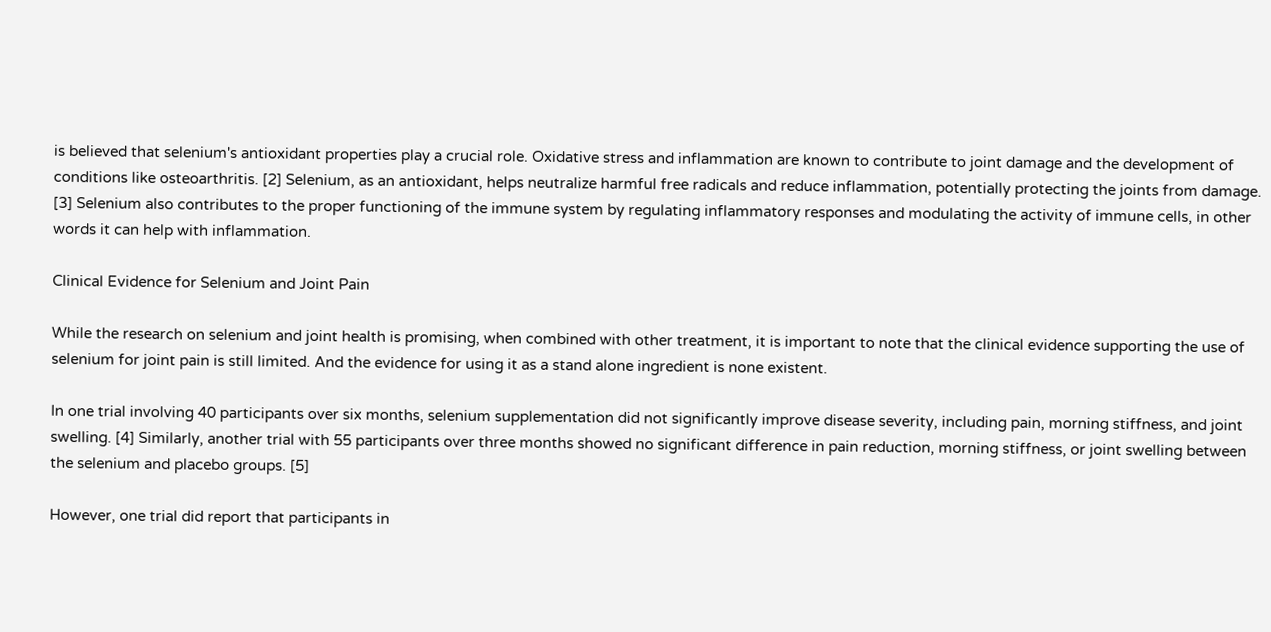is believed that selenium's antioxidant properties play a crucial role. Oxidative stress and inflammation are known to contribute to joint damage and the development of conditions like osteoarthritis. [2] Selenium, as an antioxidant, helps neutralize harmful free radicals and reduce inflammation, potentially protecting the joints from damage. [3] Selenium also contributes to the proper functioning of the immune system by regulating inflammatory responses and modulating the activity of immune cells, in other words it can help with inflammation.

Clinical Evidence for Selenium and Joint Pain

While the research on selenium and joint health is promising, when combined with other treatment, it is important to note that the clinical evidence supporting the use of selenium for joint pain is still limited. And the evidence for using it as a stand alone ingredient is none existent.

In one trial involving 40 participants over six months, selenium supplementation did not significantly improve disease severity, including pain, morning stiffness, and joint swelling. [4] Similarly, another trial with 55 participants over three months showed no significant difference in pain reduction, morning stiffness, or joint swelling between the selenium and placebo groups. [5]

However, one trial did report that participants in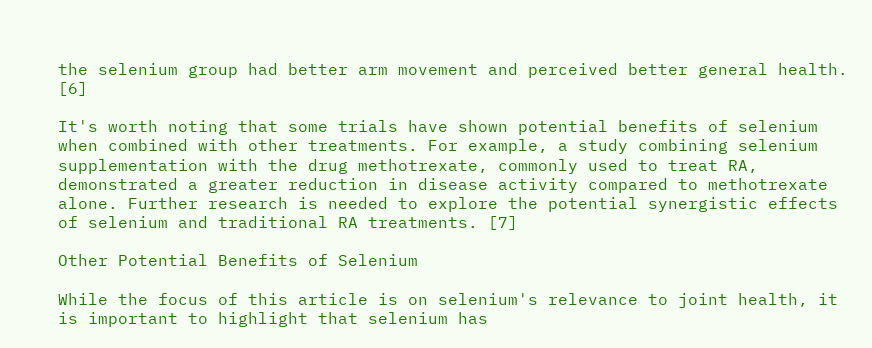the selenium group had better arm movement and perceived better general health. [6]

It's worth noting that some trials have shown potential benefits of selenium when combined with other treatments. For example, a study combining selenium supplementation with the drug methotrexate, commonly used to treat RA, demonstrated a greater reduction in disease activity compared to methotrexate alone. Further research is needed to explore the potential synergistic effects of selenium and traditional RA treatments. [7]

Other Potential Benefits of Selenium

While the focus of this article is on selenium's relevance to joint health, it is important to highlight that selenium has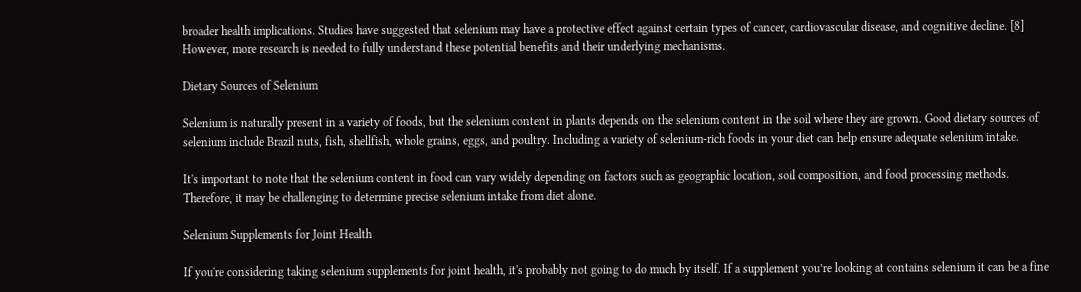broader health implications. Studies have suggested that selenium may have a protective effect against certain types of cancer, cardiovascular disease, and cognitive decline. [8] However, more research is needed to fully understand these potential benefits and their underlying mechanisms.

Dietary Sources of Selenium

Selenium is naturally present in a variety of foods, but the selenium content in plants depends on the selenium content in the soil where they are grown. Good dietary sources of selenium include Brazil nuts, fish, shellfish, whole grains, eggs, and poultry. Including a variety of selenium-rich foods in your diet can help ensure adequate selenium intake.

It's important to note that the selenium content in food can vary widely depending on factors such as geographic location, soil composition, and food processing methods. Therefore, it may be challenging to determine precise selenium intake from diet alone.

Selenium Supplements for Joint Health

If you're considering taking selenium supplements for joint health, it's probably not going to do much by itself. If a supplement you’re looking at contains selenium it can be a fine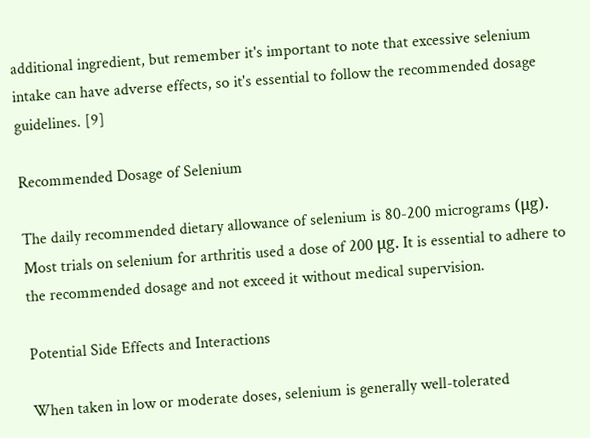additional ingredient, but remember it's important to note that excessive selenium intake can have adverse effects, so it's essential to follow the recommended dosage guidelines. [9]

Recommended Dosage of Selenium

The daily recommended dietary allowance of selenium is 80-200 micrograms (μg). Most trials on selenium for arthritis used a dose of 200 μg. It is essential to adhere to the recommended dosage and not exceed it without medical supervision.

Potential Side Effects and Interactions

When taken in low or moderate doses, selenium is generally well-tolerated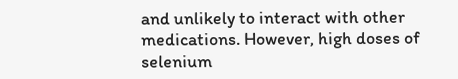and unlikely to interact with other medications. However, high doses of selenium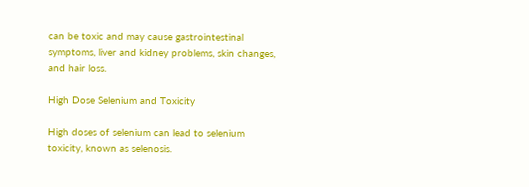can be toxic and may cause gastrointestinal symptoms, liver and kidney problems, skin changes, and hair loss.

High Dose Selenium and Toxicity

High doses of selenium can lead to selenium toxicity, known as selenosis.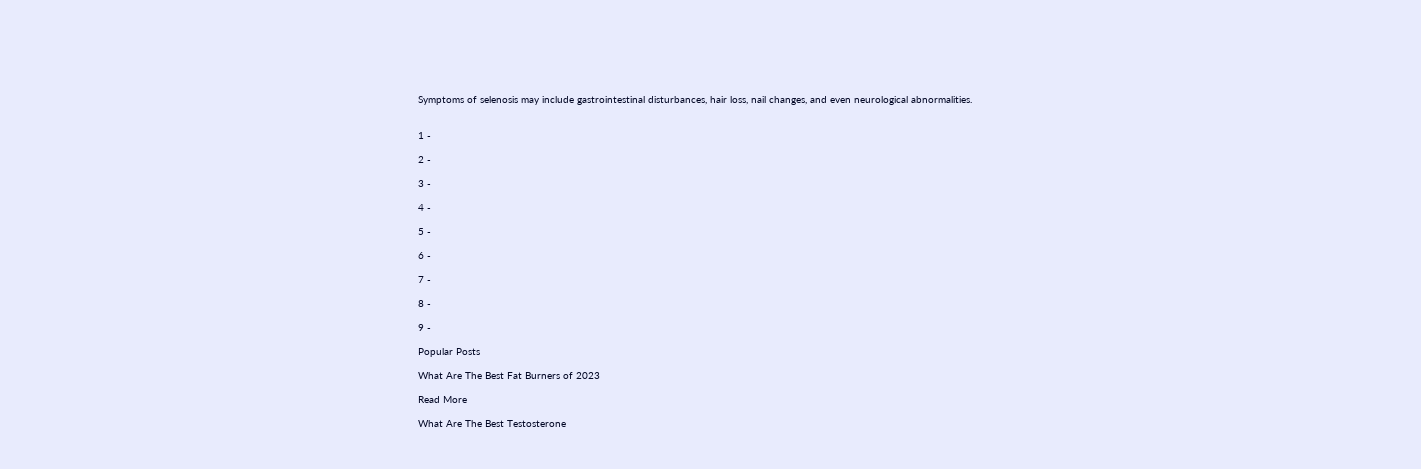Symptoms of selenosis may include gastrointestinal disturbances, hair loss, nail changes, and even neurological abnormalities.


1 -

2 -

3 -

4 -

5 -

6 -

7 -

8 -

9 -

Popular Posts

What Are The Best Fat Burners of 2023

Read More

What Are The Best Testosterone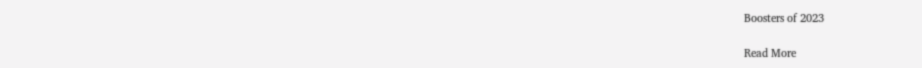Boosters of 2023

Read More